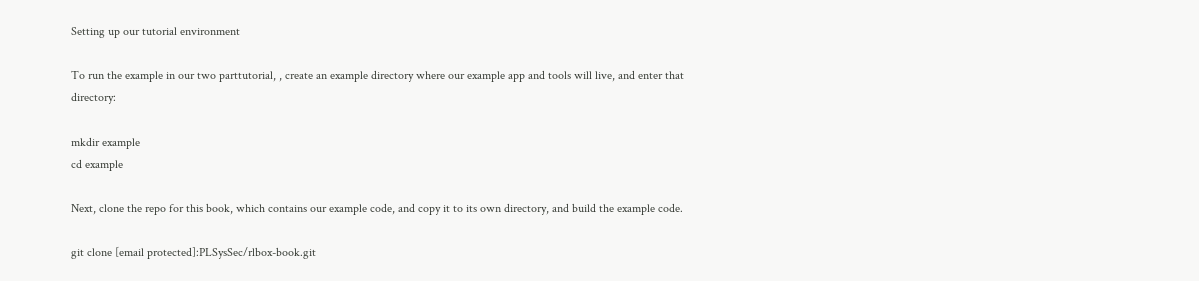Setting up our tutorial environment

To run the example in our two parttutorial, , create an example directory where our example app and tools will live, and enter that directory:

mkdir example
cd example

Next, clone the repo for this book, which contains our example code, and copy it to its own directory, and build the example code.

git clone [email protected]:PLSysSec/rlbox-book.git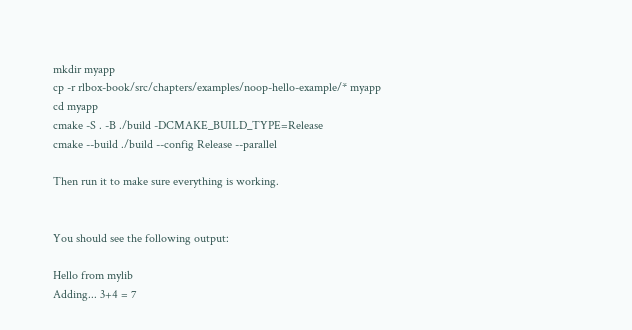mkdir myapp
cp -r rlbox-book/src/chapters/examples/noop-hello-example/* myapp
cd myapp
cmake -S . -B ./build -DCMAKE_BUILD_TYPE=Release
cmake --build ./build --config Release --parallel

Then run it to make sure everything is working.


You should see the following output:

Hello from mylib
Adding... 3+4 = 7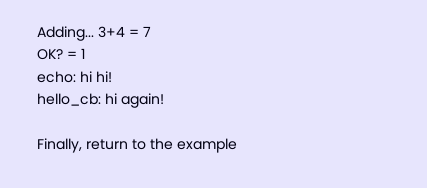Adding... 3+4 = 7
OK? = 1
echo: hi hi!
hello_cb: hi again!

Finally, return to the example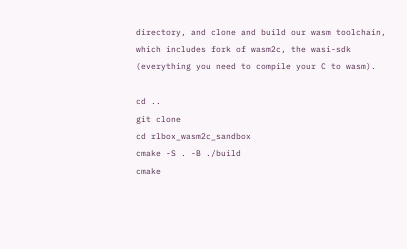directory, and clone and build our wasm toolchain, which includes fork of wasm2c, the wasi-sdk (everything you need to compile your C to wasm).

cd ..
git clone
cd rlbox_wasm2c_sandbox
cmake -S . -B ./build
cmake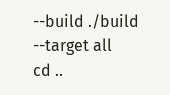--build ./build --target all
cd ..